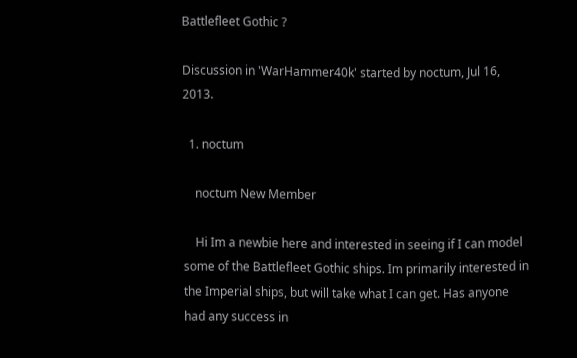Battlefleet Gothic ?

Discussion in 'WarHammer40k' started by noctum, Jul 16, 2013.

  1. noctum

    noctum New Member

    Hi Im a newbie here and interested in seeing if I can model some of the Battlefleet Gothic ships. Im primarily interested in the Imperial ships, but will take what I can get. Has anyone had any success in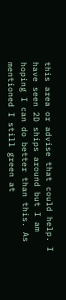this area or advise that could help. I have seen 2D ships around but I am hoping I can do better than this. As mentioned I still green at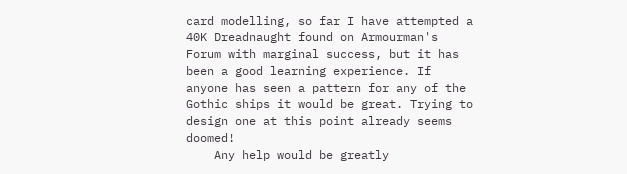card modelling, so far I have attempted a 40K Dreadnaught found on Armourman's Forum with marginal success, but it has been a good learning experience. If anyone has seen a pattern for any of the Gothic ships it would be great. Trying to design one at this point already seems doomed!
    Any help would be greatly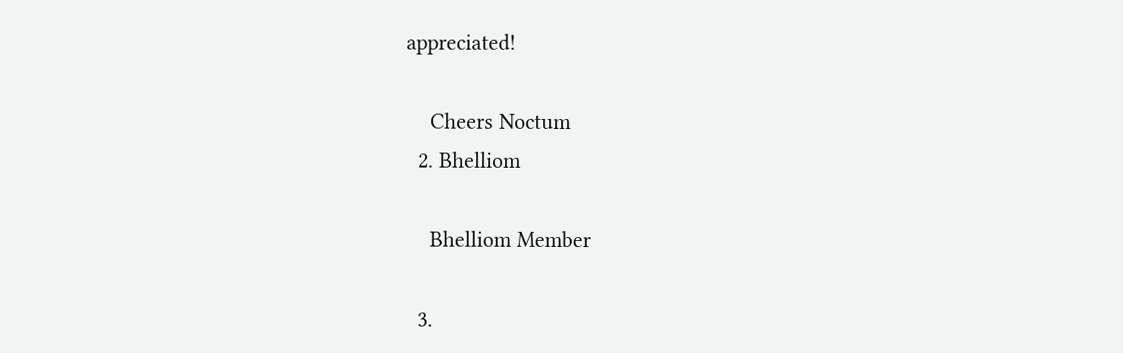appreciated!

    Cheers Noctum
  2. Bhelliom

    Bhelliom Member

  3.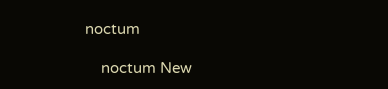noctum

    noctum New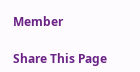Member

Share This Page